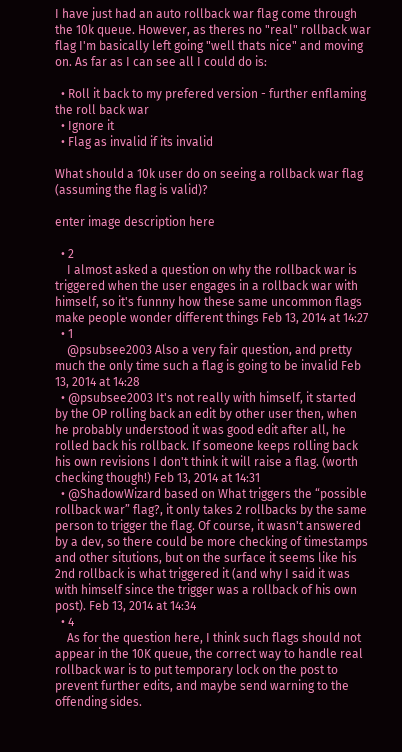I have just had an auto rollback war flag come through the 10k queue. However, as theres no "real" rollback war flag I'm basically left going "well thats nice" and moving on. As far as I can see all I could do is:

  • Roll it back to my prefered version - further enflaming the roll back war
  • Ignore it
  • Flag as invalid if its invalid

What should a 10k user do on seeing a rollback war flag (assuming the flag is valid)?

enter image description here

  • 2
    I almost asked a question on why the rollback war is triggered when the user engages in a rollback war with himself, so it's funnny how these same uncommon flags make people wonder different things Feb 13, 2014 at 14:27
  • 1
    @psubsee2003 Also a very fair question, and pretty much the only time such a flag is going to be invalid Feb 13, 2014 at 14:28
  • @psubsee2003 It's not really with himself, it started by the OP rolling back an edit by other user then, when he probably understood it was good edit after all, he rolled back his rollback. If someone keeps rolling back his own revisions I don't think it will raise a flag. (worth checking though!) Feb 13, 2014 at 14:31
  • @ShadowWizard based on What triggers the “possible rollback war” flag?, it only takes 2 rollbacks by the same person to trigger the flag. Of course, it wasn't answered by a dev, so there could be more checking of timestamps and other situtions, but on the surface it seems like his 2nd rollback is what triggered it (and why I said it was with himself since the trigger was a rollback of his own post). Feb 13, 2014 at 14:34
  • 4
    As for the question here, I think such flags should not appear in the 10K queue, the correct way to handle real rollback war is to put temporary lock on the post to prevent further edits, and maybe send warning to the offending sides.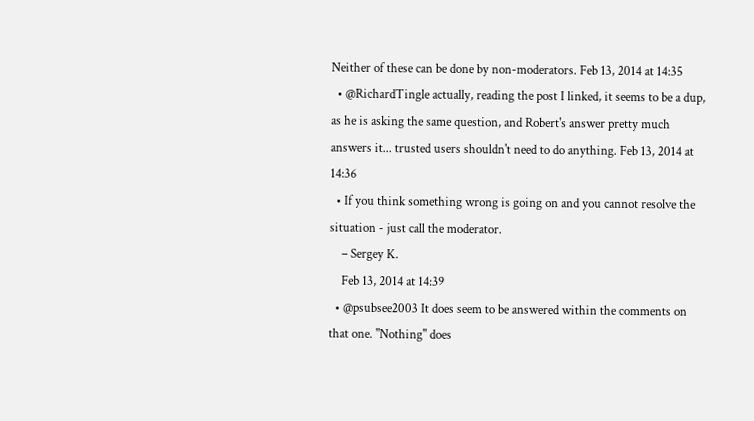Neither of these can be done by non-moderators. Feb 13, 2014 at 14:35
  • @RichardTingle actually, reading the post I linked, it seems to be a dup, as he is asking the same question, and Robert's answer pretty much answers it... trusted users shouldn't need to do anything. Feb 13, 2014 at 14:36
  • If you think something wrong is going on and you cannot resolve the situation - just call the moderator.
    – Sergey K.
    Feb 13, 2014 at 14:39
  • @psubsee2003 It does seem to be answered within the comments on that one. "Nothing" does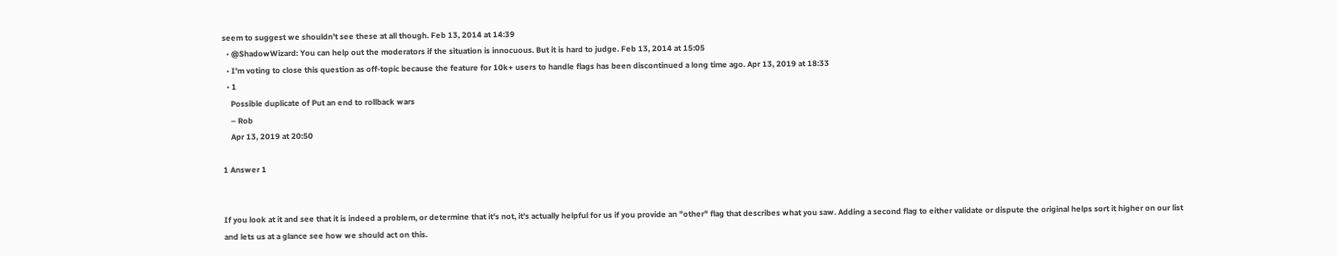seem to suggest we shouldn't see these at all though. Feb 13, 2014 at 14:39
  • @ShadowWizard: You can help out the moderators if the situation is innocuous. But it is hard to judge. Feb 13, 2014 at 15:05
  • I'm voting to close this question as off-topic because the feature for 10k+ users to handle flags has been discontinued a long time ago. Apr 13, 2019 at 18:33
  • 1
    Possible duplicate of Put an end to rollback wars
    – Rob
    Apr 13, 2019 at 20:50

1 Answer 1


If you look at it and see that it is indeed a problem, or determine that it's not, it's actually helpful for us if you provide an "other" flag that describes what you saw. Adding a second flag to either validate or dispute the original helps sort it higher on our list and lets us at a glance see how we should act on this.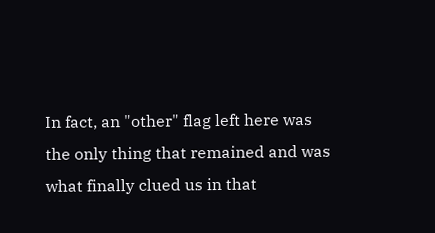In fact, an "other" flag left here was the only thing that remained and was what finally clued us in that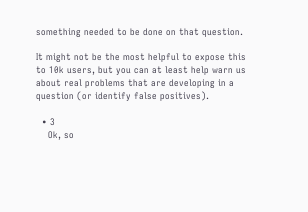something needed to be done on that question.

It might not be the most helpful to expose this to 10k users, but you can at least help warn us about real problems that are developing in a question (or identify false positives).

  • 3
    Ok, so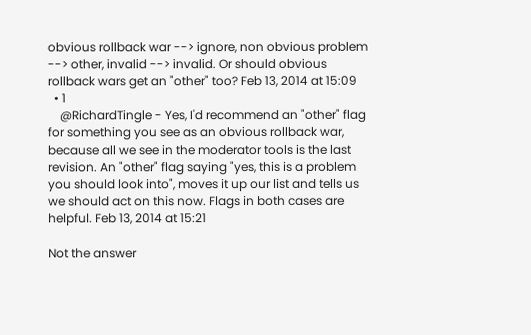obvious rollback war --> ignore, non obvious problem --> other, invalid --> invalid. Or should obvious rollback wars get an "other" too? Feb 13, 2014 at 15:09
  • 1
    @RichardTingle - Yes, I'd recommend an "other" flag for something you see as an obvious rollback war, because all we see in the moderator tools is the last revision. An "other" flag saying "yes, this is a problem you should look into", moves it up our list and tells us we should act on this now. Flags in both cases are helpful. Feb 13, 2014 at 15:21

Not the answer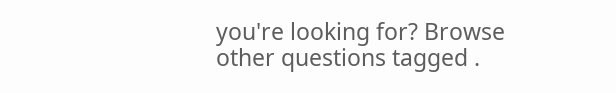you're looking for? Browse other questions tagged .